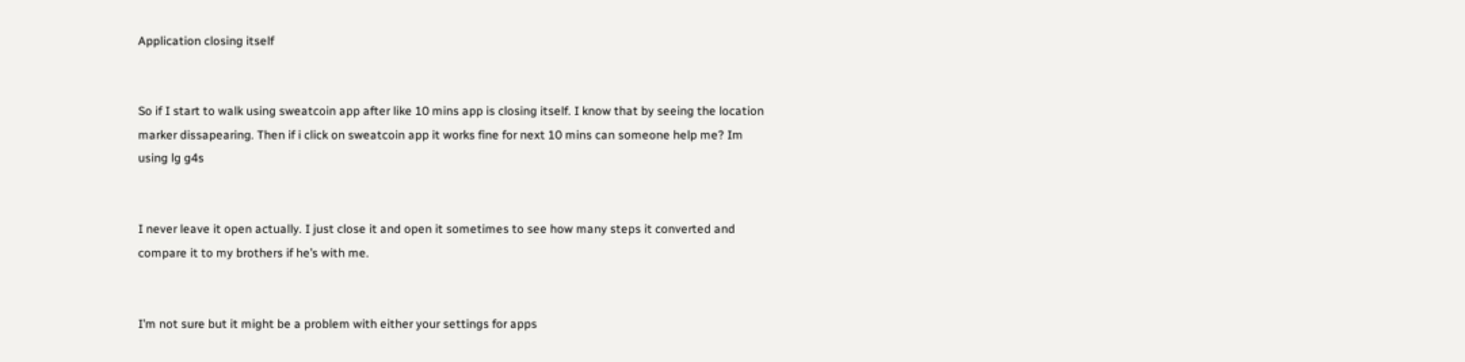Application closing itself


So if I start to walk using sweatcoin app after like 10 mins app is closing itself. I know that by seeing the location marker dissapearing. Then if i click on sweatcoin app it works fine for next 10 mins can someone help me? Im using lg g4s


I never leave it open actually. I just close it and open it sometimes to see how many steps it converted and compare it to my brothers if he’s with me.


I’m not sure but it might be a problem with either your settings for apps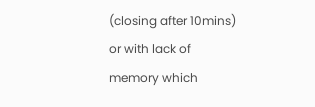(closing after 10mins) or with lack of memory which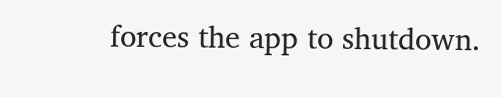forces the app to shutdown.